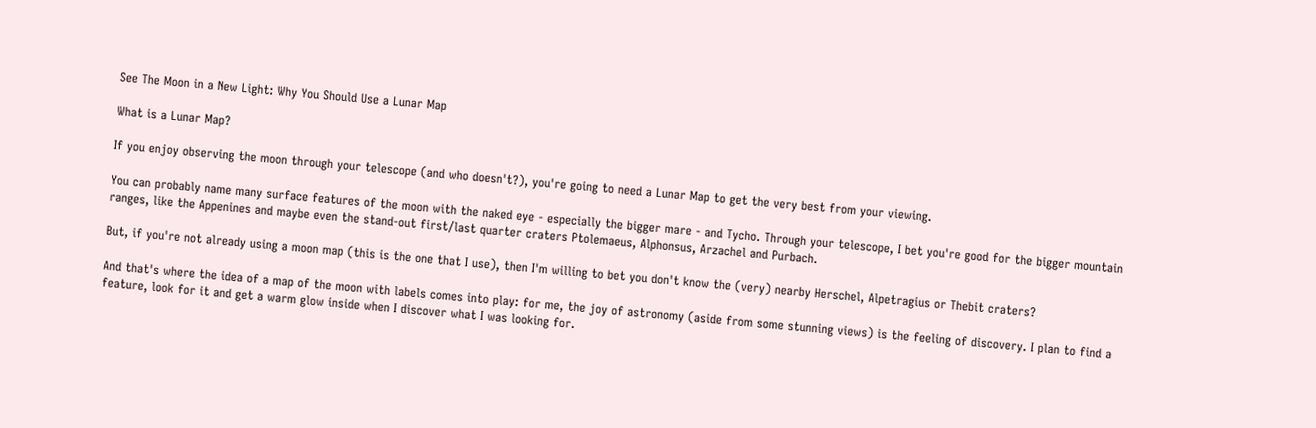See The Moon in a New Light: Why You Should Use a Lunar Map

What is a Lunar Map?

If you enjoy observing the moon through your telescope (and who doesn't?), you're going to need a Lunar Map to get the very best from your viewing.

You can probably name many surface features of the moon with the naked eye - especially the bigger mare - and Tycho. Through your telescope, I bet you're good for the bigger mountain ranges, like the Appenines and maybe even the stand-out first/last quarter craters Ptolemaeus, Alphonsus, Arzachel and Purbach.

But, if you're not already using a moon map (this is the one that I use), then I'm willing to bet you don't know the (very) nearby Herschel, Alpetragius or Thebit craters?

And that's where the idea of a map of the moon with labels comes into play: for me, the joy of astronomy (aside from some stunning views) is the feeling of discovery. I plan to find a feature, look for it and get a warm glow inside when I discover what I was looking for.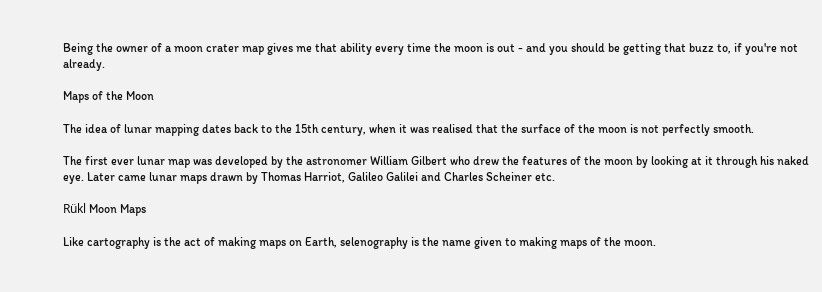Being the owner of a moon crater map gives me that ability every time the moon is out - and you should be getting that buzz to, if you're not already.

Maps of the Moon

The idea of lunar mapping dates back to the 15th century, when it was realised that the surface of the moon is not perfectly smooth.

The first ever lunar map was developed by the astronomer William Gilbert who drew the features of the moon by looking at it through his naked eye. Later came lunar maps drawn by Thomas Harriot, Galileo Galilei and Charles Scheiner etc.

Rükl Moon Maps

Like cartography is the act of making maps on Earth, selenography is the name given to making maps of the moon.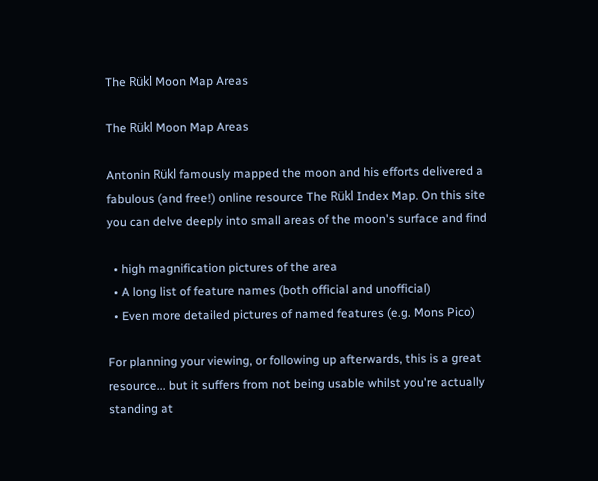The Rükl Moon Map Areas

The Rükl Moon Map Areas

Antonin Rükl famously mapped the moon and his efforts delivered a fabulous (and free!) online resource The Rükl Index Map. On this site you can delve deeply into small areas of the moon's surface and find

  • high magnification pictures of the area
  • A long list of feature names (both official and unofficial)
  • Even more detailed pictures of named features (e.g. Mons Pico)

For planning your viewing, or following up afterwards, this is a great resource... but it suffers from not being usable whilst you're actually standing at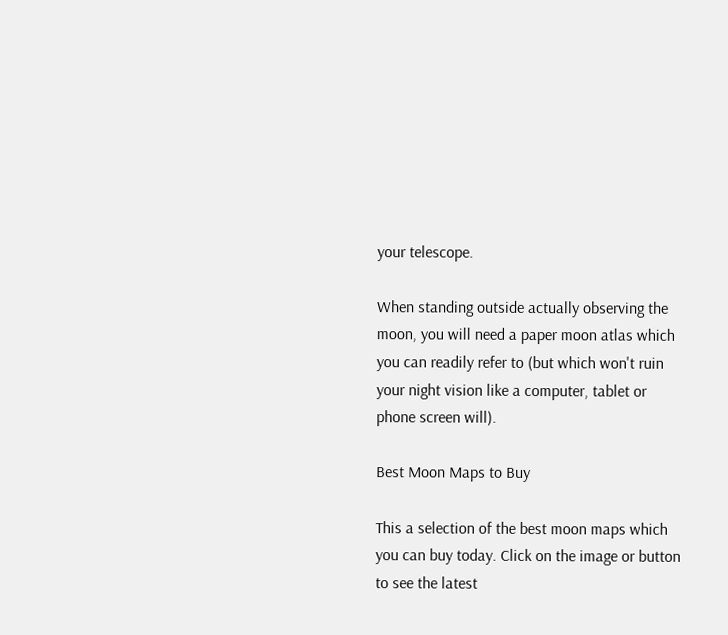your telescope.

When standing outside actually observing the moon, you will need a paper moon atlas which you can readily refer to (but which won't ruin your night vision like a computer, tablet or phone screen will).

Best Moon Maps to Buy

This a selection of the best moon maps which you can buy today. Click on the image or button to see the latest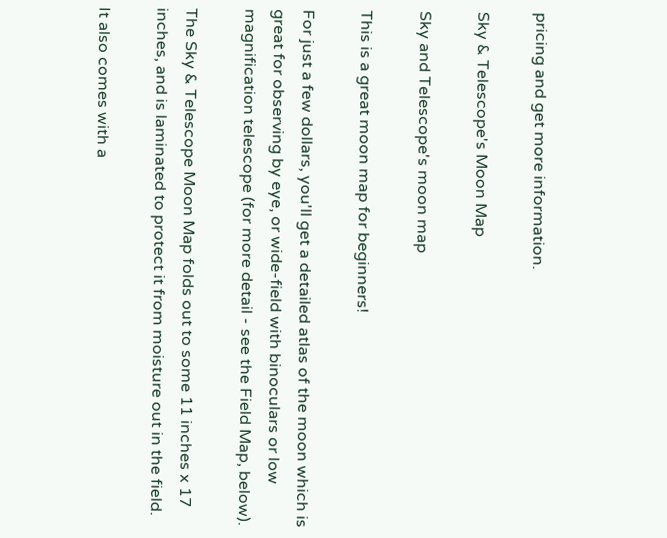pricing and get more information.

Sky & Telescope's Moon Map

Sky and Telescope's moon map

This is a great moon map for beginners!

For just a few dollars, you'll get a detailed atlas of the moon which is great for observing by eye, or wide-field with binoculars or low magnification telescope (for more detail - see the Field Map, below).

The Sky & Telescope Moon Map folds out to some 11 inches x 17 inches, and is laminated to protect it from moisture out in the field.

It also comes with a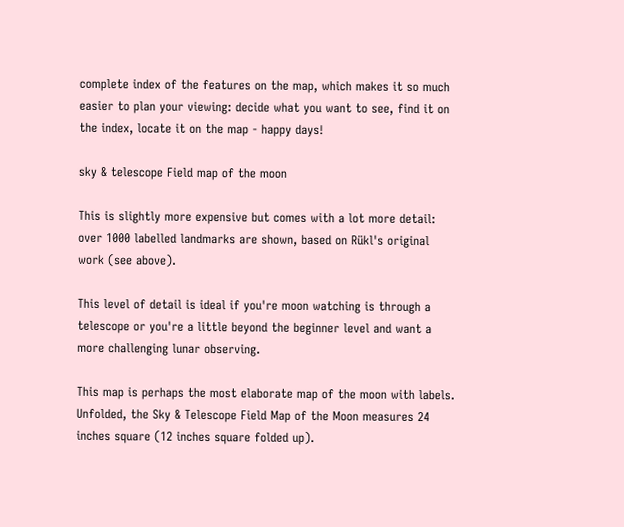complete index of the features on the map, which makes it so much easier to plan your viewing: decide what you want to see, find it on the index, locate it on the map - happy days!

sky & telescope Field map of the moon

This is slightly more expensive but comes with a lot more detail: over 1000 labelled landmarks are shown, based on Rükl's original work (see above).

This level of detail is ideal if you're moon watching is through a telescope or you're a little beyond the beginner level and want a more challenging lunar observing.

This map is perhaps the most elaborate map of the moon with labels. Unfolded, the Sky & Telescope Field Map of the Moon measures 24 inches square (12 inches square folded up).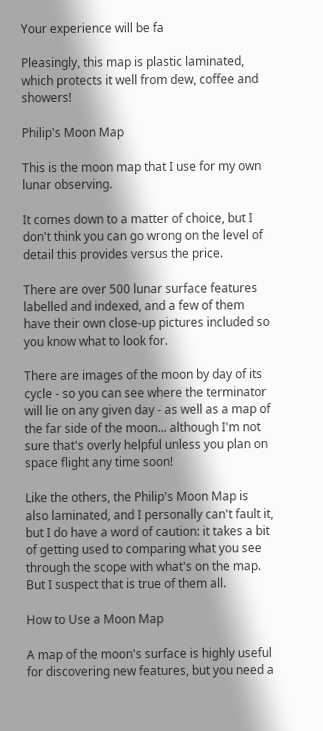Your experience will be fa

Pleasingly, this map is plastic laminated, which protects it well from dew, coffee and showers!

Philip's Moon Map

This is the moon map that I use for my own lunar observing.

It comes down to a matter of choice, but I don't think you can go wrong on the level of detail this provides versus the price.

There are over 500 lunar surface features labelled and indexed, and a few of them have their own close-up pictures included so you know what to look for.

There are images of the moon by day of its cycle - so you can see where the terminator will lie on any given day - as well as a map of the far side of the moon... although I'm not sure that's overly helpful unless you plan on space flight any time soon!

Like the others, the Philip's Moon Map is also laminated, and I personally can't fault it, but I do have a word of caution: it takes a bit of getting used to comparing what you see through the scope with what's on the map. But I suspect that is true of them all.

How to Use a Moon Map

A map of the moon's surface is highly useful for discovering new features, but you need a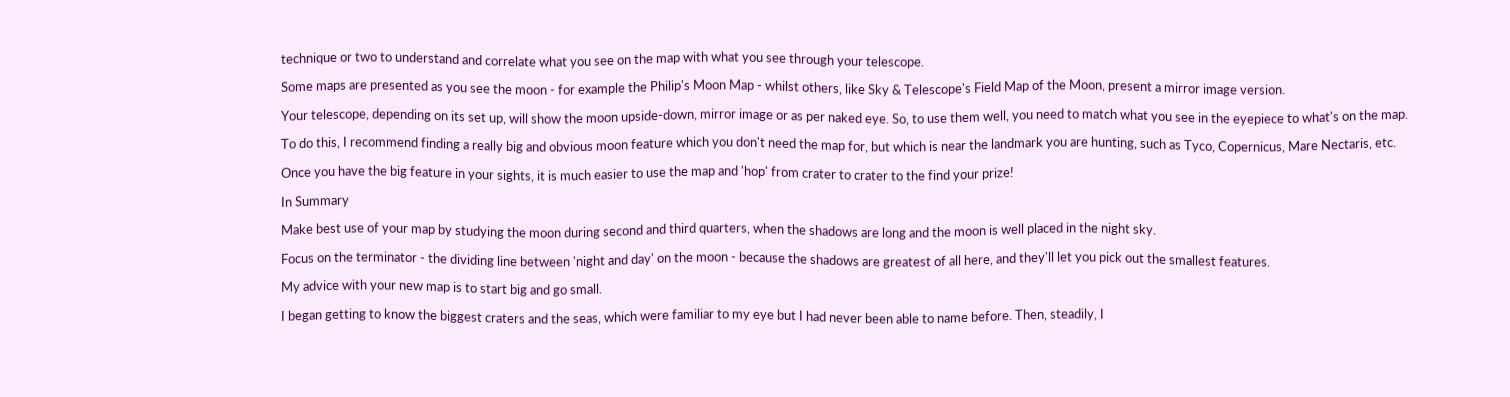technique or two to understand and correlate what you see on the map with what you see through your telescope.

Some maps are presented as you see the moon - for example the Philip's Moon Map - whilst others, like Sky & Telescope's Field Map of the Moon, present a mirror image version.

Your telescope, depending on its set up, will show the moon upside-down, mirror image or as per naked eye. So, to use them well, you need to match what you see in the eyepiece to what's on the map.

To do this, I recommend finding a really big and obvious moon feature which you don't need the map for, but which is near the landmark you are hunting, such as Tyco, Copernicus, Mare Nectaris, etc.

Once you have the big feature in your sights, it is much easier to use the map and 'hop' from crater to crater to the find your prize!

In Summary

Make best use of your map by studying the moon during second and third quarters, when the shadows are long and the moon is well placed in the night sky.

Focus on the terminator - the dividing line between 'night and day' on the moon - because the shadows are greatest of all here, and they'll let you pick out the smallest features.

My advice with your new map is to start big and go small.

I began getting to know the biggest craters and the seas, which were familiar to my eye but I had never been able to name before. Then, steadily, I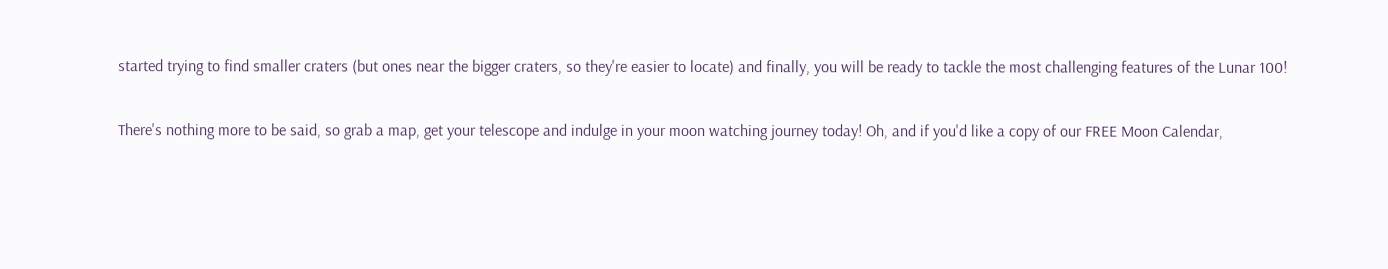started trying to find smaller craters (but ones near the bigger craters, so they're easier to locate) and finally, you will be ready to tackle the most challenging features of the Lunar 100!

There's nothing more to be said, so grab a map, get your telescope and indulge in your moon watching journey today! Oh, and if you'd like a copy of our FREE Moon Calendar,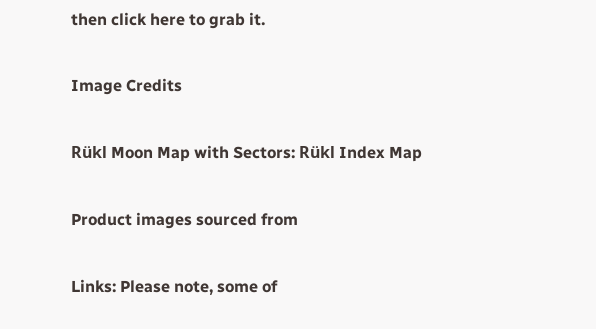then click here to grab it.

Image Credits

Rükl Moon Map with Sectors: Rükl Index Map

Product images sourced from

Links: Please note, some of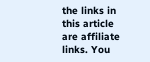the links in this article are affiliate links. You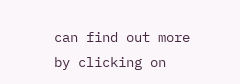can find out more by clicking on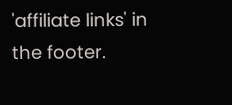'affiliate links' in the footer.